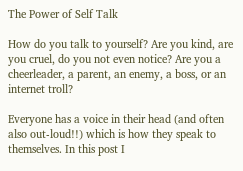The Power of Self Talk

How do you talk to yourself? Are you kind, are you cruel, do you not even notice? Are you a cheerleader, a parent, an enemy, a boss, or an internet troll?

Everyone has a voice in their head (and often also out-loud!!) which is how they speak to themselves. In this post I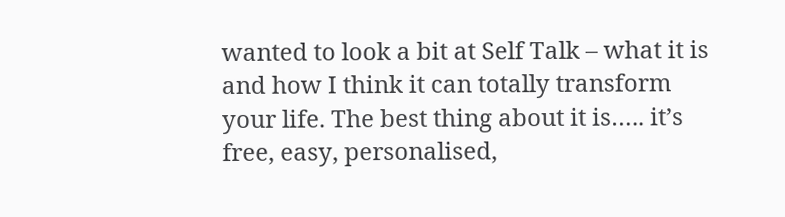wanted to look a bit at Self Talk – what it is and how I think it can totally transform your life. The best thing about it is….. it’s free, easy, personalised,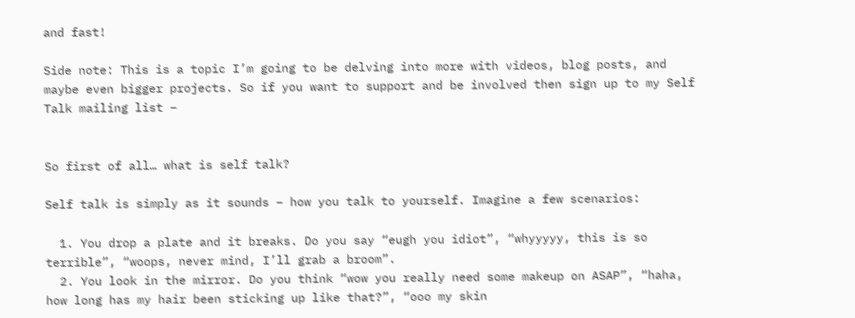and fast!

Side note: This is a topic I’m going to be delving into more with videos, blog posts, and maybe even bigger projects. So if you want to support and be involved then sign up to my Self Talk mailing list –


So first of all… what is self talk?

Self talk is simply as it sounds – how you talk to yourself. Imagine a few scenarios:

  1. You drop a plate and it breaks. Do you say “eugh you idiot”, “whyyyyy, this is so terrible”, “woops, never mind, I’ll grab a broom”.
  2. You look in the mirror. Do you think “wow you really need some makeup on ASAP”, “haha, how long has my hair been sticking up like that?”, “ooo my skin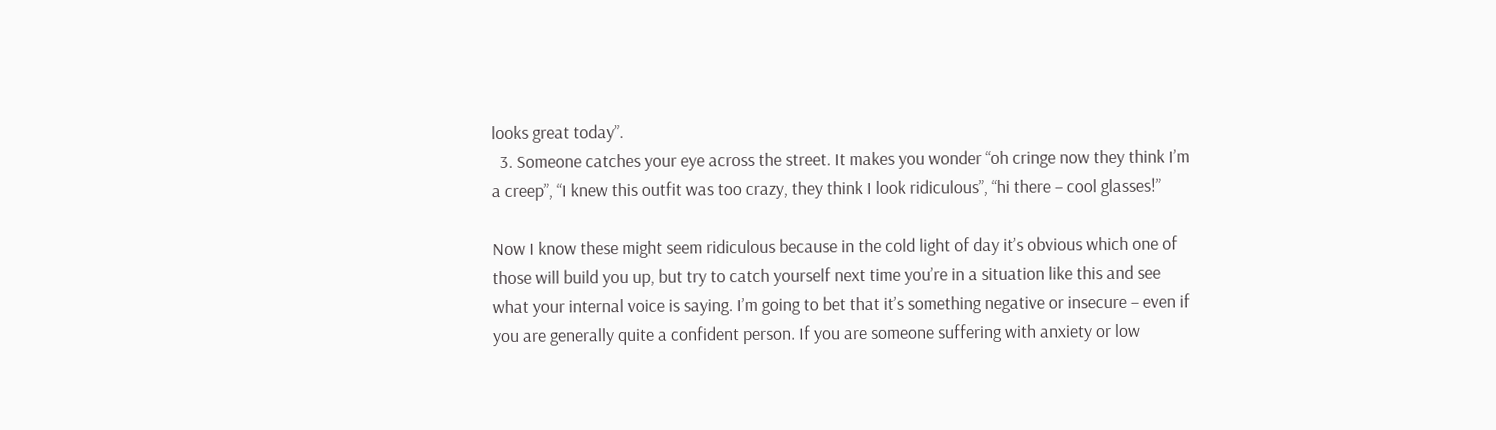looks great today”.
  3. Someone catches your eye across the street. It makes you wonder “oh cringe now they think I’m a creep”, “I knew this outfit was too crazy, they think I look ridiculous”, “hi there – cool glasses!”

Now I know these might seem ridiculous because in the cold light of day it’s obvious which one of those will build you up, but try to catch yourself next time you’re in a situation like this and see what your internal voice is saying. I’m going to bet that it’s something negative or insecure – even if you are generally quite a confident person. If you are someone suffering with anxiety or low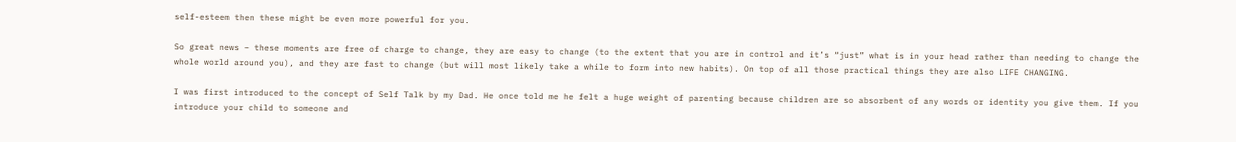self-esteem then these might be even more powerful for you.

So great news – these moments are free of charge to change, they are easy to change (to the extent that you are in control and it’s “just” what is in your head rather than needing to change the whole world around you), and they are fast to change (but will most likely take a while to form into new habits). On top of all those practical things they are also LIFE CHANGING.

I was first introduced to the concept of Self Talk by my Dad. He once told me he felt a huge weight of parenting because children are so absorbent of any words or identity you give them. If you introduce your child to someone and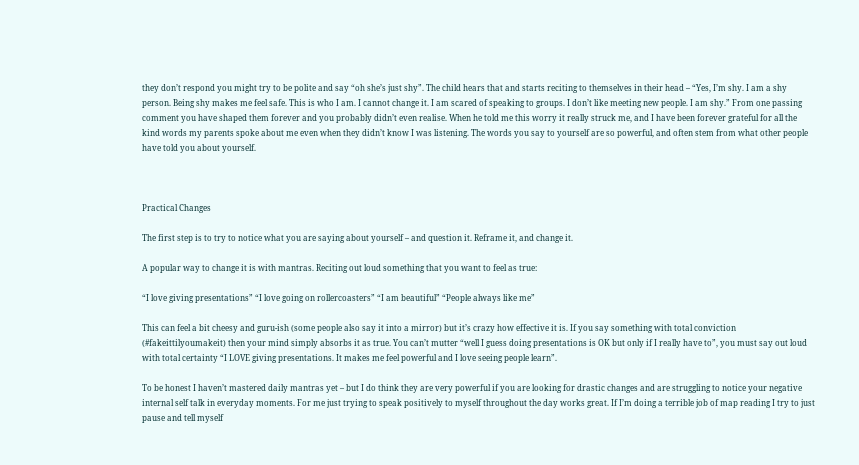they don’t respond you might try to be polite and say “oh she’s just shy”. The child hears that and starts reciting to themselves in their head – “Yes, I’m shy. I am a shy person. Being shy makes me feel safe. This is who I am. I cannot change it. I am scared of speaking to groups. I don’t like meeting new people. I am shy.” From one passing comment you have shaped them forever and you probably didn’t even realise. When he told me this worry it really struck me, and I have been forever grateful for all the kind words my parents spoke about me even when they didn’t know I was listening. The words you say to yourself are so powerful, and often stem from what other people have told you about yourself.



Practical Changes

The first step is to try to notice what you are saying about yourself – and question it. Reframe it, and change it.

A popular way to change it is with mantras. Reciting out loud something that you want to feel as true:

“I love giving presentations” “I love going on rollercoasters” “I am beautiful” “People always like me”

This can feel a bit cheesy and guru-ish (some people also say it into a mirror) but it’s crazy how effective it is. If you say something with total conviction (#fakeittilyoumakeit) then your mind simply absorbs it as true. You can’t mutter “well I guess doing presentations is OK but only if I really have to”, you must say out loud with total certainty “I LOVE giving presentations. It makes me feel powerful and I love seeing people learn”.

To be honest I haven’t mastered daily mantras yet – but I do think they are very powerful if you are looking for drastic changes and are struggling to notice your negative internal self talk in everyday moments. For me just trying to speak positively to myself throughout the day works great. If I’m doing a terrible job of map reading I try to just pause and tell myself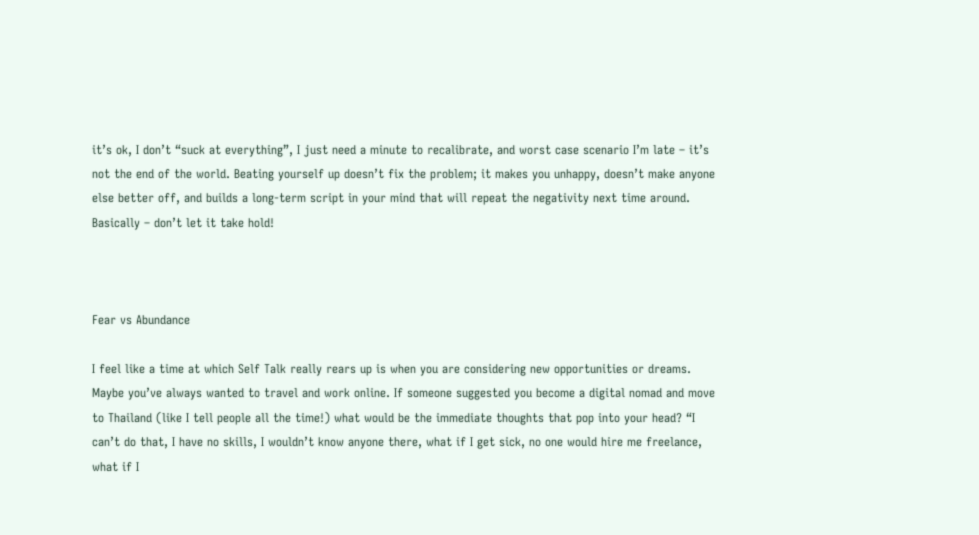it’s ok, I don’t “suck at everything”, I just need a minute to recalibrate, and worst case scenario I’m late – it’s not the end of the world. Beating yourself up doesn’t fix the problem; it makes you unhappy, doesn’t make anyone else better off, and builds a long-term script in your mind that will repeat the negativity next time around. Basically – don’t let it take hold!



Fear vs Abundance

I feel like a time at which Self Talk really rears up is when you are considering new opportunities or dreams. Maybe you’ve always wanted to travel and work online. If someone suggested you become a digital nomad and move to Thailand (like I tell people all the time!) what would be the immediate thoughts that pop into your head? “I can’t do that, I have no skills, I wouldn’t know anyone there, what if I get sick, no one would hire me freelance, what if I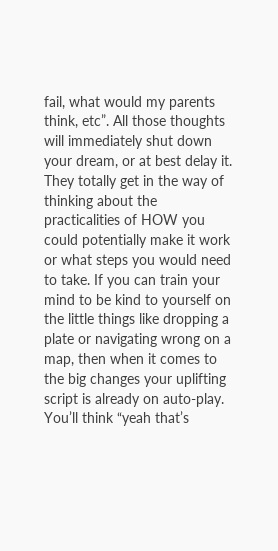fail, what would my parents think, etc”. All those thoughts will immediately shut down your dream, or at best delay it. They totally get in the way of thinking about the practicalities of HOW you could potentially make it work or what steps you would need to take. If you can train your mind to be kind to yourself on the little things like dropping a plate or navigating wrong on a map, then when it comes to the big changes your uplifting script is already on auto-play. You’ll think “yeah that’s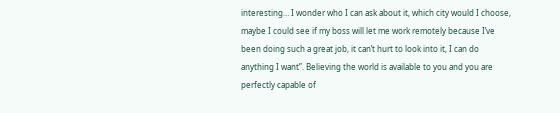interesting… I wonder who I can ask about it, which city would I choose, maybe I could see if my boss will let me work remotely because I’ve been doing such a great job, it can’t hurt to look into it, I can do anything I want”. Believing the world is available to you and you are perfectly capable of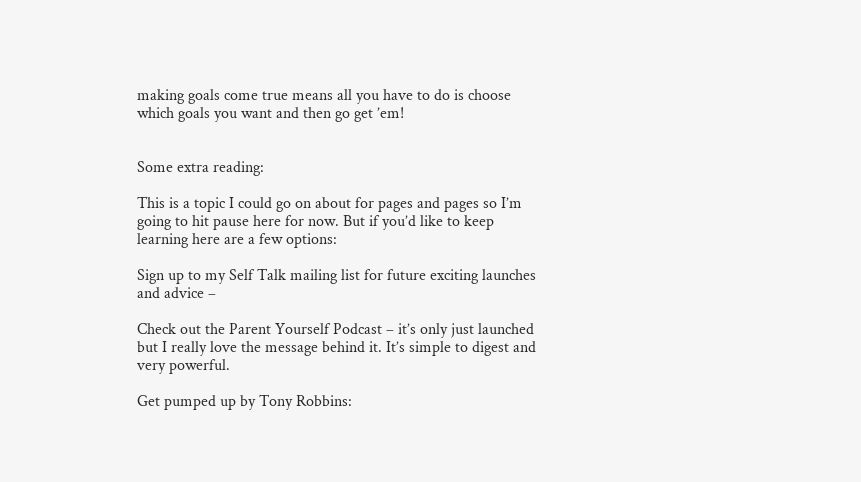making goals come true means all you have to do is choose which goals you want and then go get ’em!


Some extra reading:

This is a topic I could go on about for pages and pages so I’m going to hit pause here for now. But if you’d like to keep learning here are a few options:

Sign up to my Self Talk mailing list for future exciting launches and advice –

Check out the Parent Yourself Podcast – it’s only just launched but I really love the message behind it. It’s simple to digest and very powerful.

Get pumped up by Tony Robbins: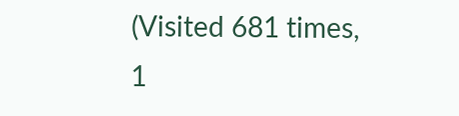(Visited 681 times, 1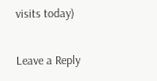visits today)

Leave a Reply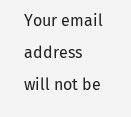Your email address will not be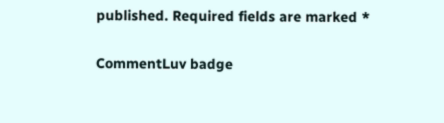published. Required fields are marked *

CommentLuv badge